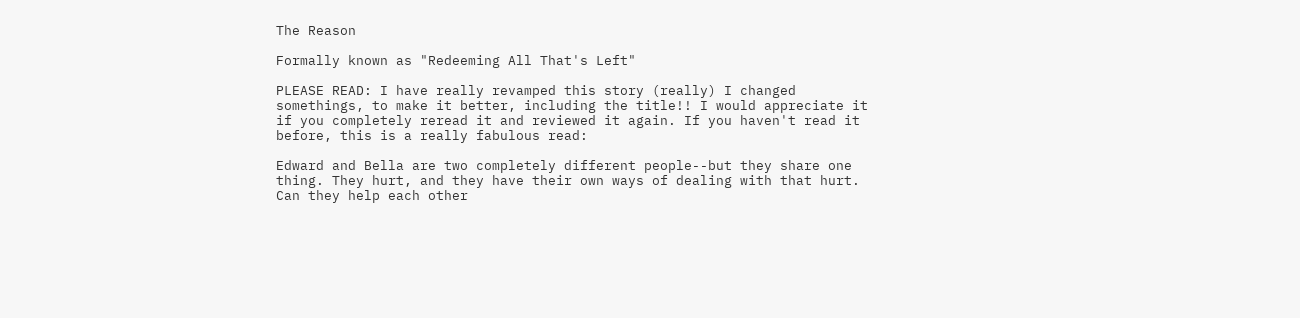The Reason

Formally known as "Redeeming All That's Left"

PLEASE READ: I have really revamped this story (really) I changed somethings, to make it better, including the title!! I would appreciate it if you completely reread it and reviewed it again. If you haven't read it before, this is a really fabulous read:

Edward and Bella are two completely different people--but they share one thing. They hurt, and they have their own ways of dealing with that hurt. Can they help each other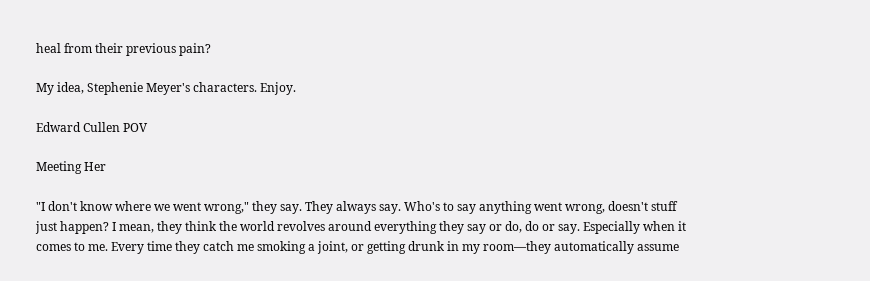heal from their previous pain?

My idea, Stephenie Meyer's characters. Enjoy.

Edward Cullen POV

Meeting Her

"I don't know where we went wrong," they say. They always say. Who's to say anything went wrong, doesn't stuff just happen? I mean, they think the world revolves around everything they say or do, do or say. Especially when it comes to me. Every time they catch me smoking a joint, or getting drunk in my room—they automatically assume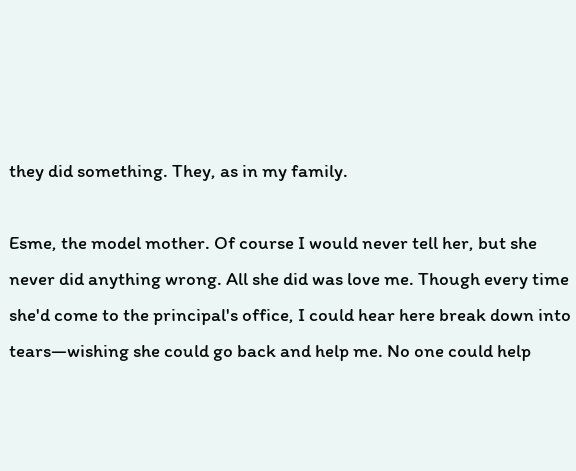they did something. They, as in my family.

Esme, the model mother. Of course I would never tell her, but she never did anything wrong. All she did was love me. Though every time she'd come to the principal's office, I could hear here break down into tears—wishing she could go back and help me. No one could help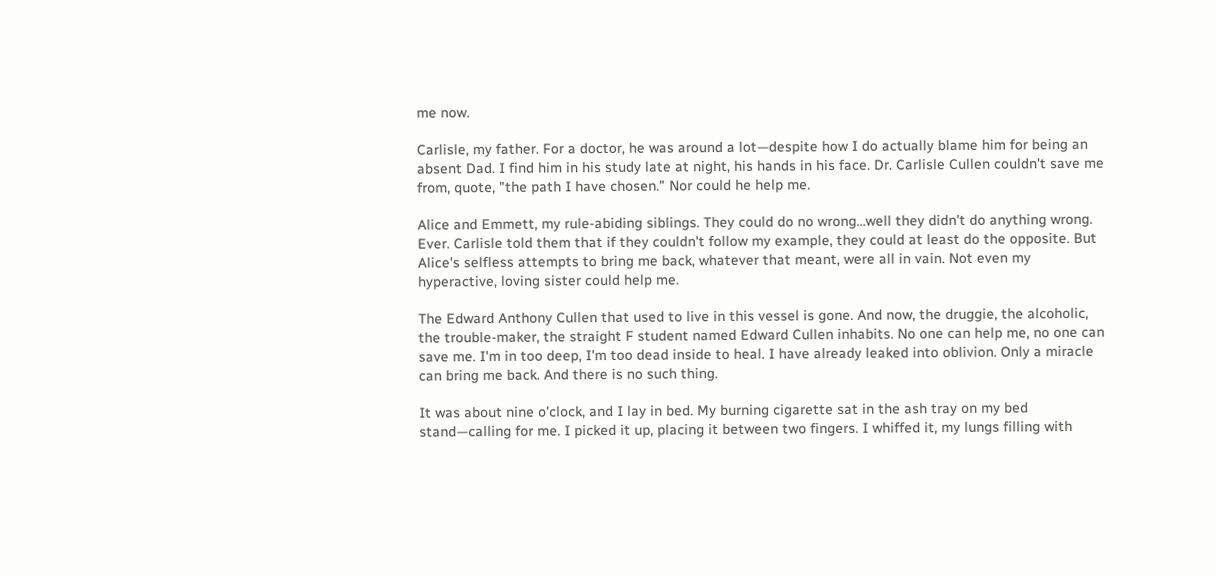me now.

Carlisle, my father. For a doctor, he was around a lot—despite how I do actually blame him for being an absent Dad. I find him in his study late at night, his hands in his face. Dr. Carlisle Cullen couldn't save me from, quote, "the path I have chosen." Nor could he help me.

Alice and Emmett, my rule-abiding siblings. They could do no wrong…well they didn't do anything wrong. Ever. Carlisle told them that if they couldn't follow my example, they could at least do the opposite. But Alice's selfless attempts to bring me back, whatever that meant, were all in vain. Not even my hyperactive, loving sister could help me.

The Edward Anthony Cullen that used to live in this vessel is gone. And now, the druggie, the alcoholic, the trouble-maker, the straight F student named Edward Cullen inhabits. No one can help me, no one can save me. I'm in too deep, I'm too dead inside to heal. I have already leaked into oblivion. Only a miracle can bring me back. And there is no such thing.

It was about nine o'clock, and I lay in bed. My burning cigarette sat in the ash tray on my bed stand—calling for me. I picked it up, placing it between two fingers. I whiffed it, my lungs filling with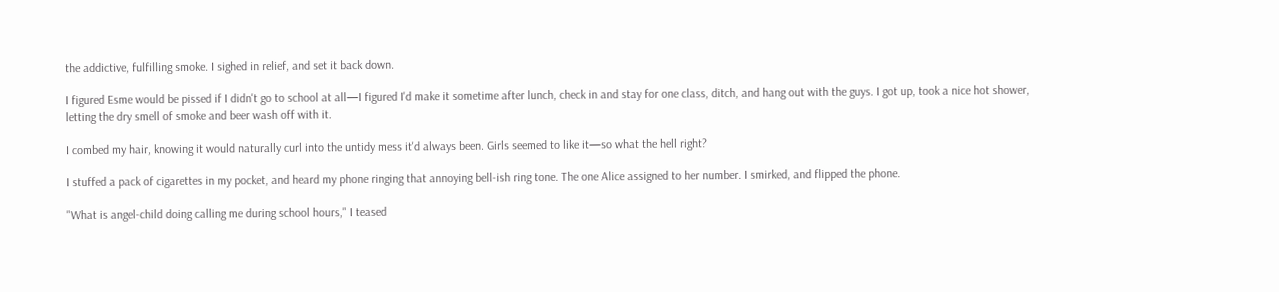the addictive, fulfilling smoke. I sighed in relief, and set it back down.

I figured Esme would be pissed if I didn't go to school at all—I figured I'd make it sometime after lunch, check in and stay for one class, ditch, and hang out with the guys. I got up, took a nice hot shower, letting the dry smell of smoke and beer wash off with it.

I combed my hair, knowing it would naturally curl into the untidy mess it'd always been. Girls seemed to like it—so what the hell right?

I stuffed a pack of cigarettes in my pocket, and heard my phone ringing that annoying bell-ish ring tone. The one Alice assigned to her number. I smirked, and flipped the phone.

"What is angel-child doing calling me during school hours," I teased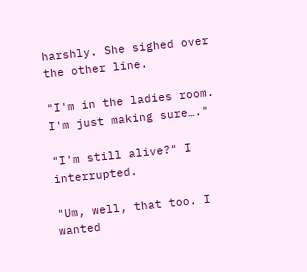harshly. She sighed over the other line.

"I'm in the ladies room. I'm just making sure…."

"I'm still alive?" I interrupted.

"Um, well, that too. I wanted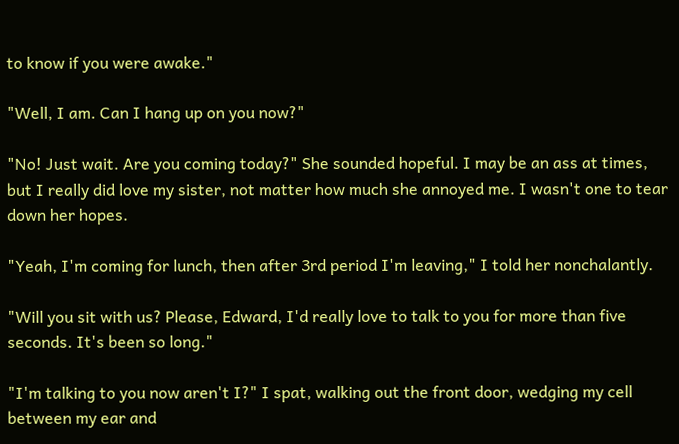to know if you were awake."

"Well, I am. Can I hang up on you now?"

"No! Just wait. Are you coming today?" She sounded hopeful. I may be an ass at times, but I really did love my sister, not matter how much she annoyed me. I wasn't one to tear down her hopes.

"Yeah, I'm coming for lunch, then after 3rd period I'm leaving," I told her nonchalantly.

"Will you sit with us? Please, Edward, I'd really love to talk to you for more than five seconds. It's been so long."

"I'm talking to you now aren't I?" I spat, walking out the front door, wedging my cell between my ear and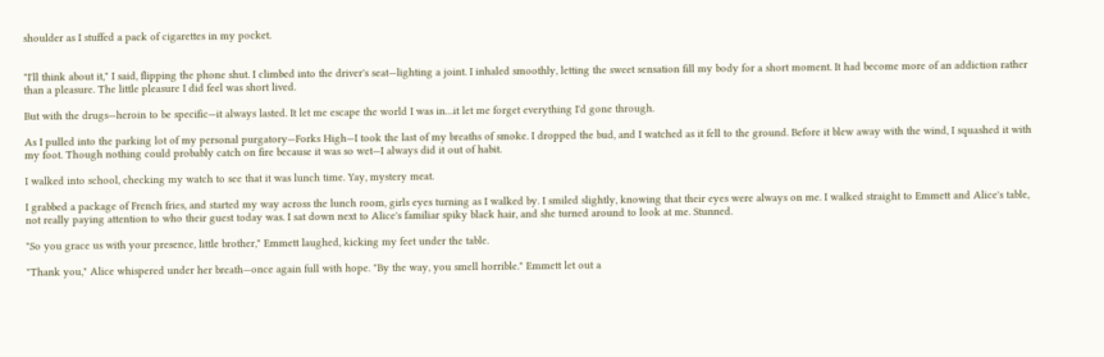shoulder as I stuffed a pack of cigarettes in my pocket.


"I'll think about it," I said, flipping the phone shut. I climbed into the driver's seat—lighting a joint. I inhaled smoothly, letting the sweet sensation fill my body for a short moment. It had become more of an addiction rather than a pleasure. The little pleasure I did feel was short lived.

But with the drugs—heroin to be specific—it always lasted. It let me escape the world I was in…it let me forget everything I'd gone through.

As I pulled into the parking lot of my personal purgatory—Forks High—I took the last of my breaths of smoke. I dropped the bud, and I watched as it fell to the ground. Before it blew away with the wind, I squashed it with my foot. Though nothing could probably catch on fire because it was so wet—I always did it out of habit.

I walked into school, checking my watch to see that it was lunch time. Yay, mystery meat.

I grabbed a package of French fries, and started my way across the lunch room, girls eyes turning as I walked by. I smiled slightly, knowing that their eyes were always on me. I walked straight to Emmett and Alice's table, not really paying attention to who their guest today was. I sat down next to Alice's familiar spiky black hair, and she turned around to look at me. Stunned.

"So you grace us with your presence, little brother," Emmett laughed, kicking my feet under the table.

"Thank you," Alice whispered under her breath—once again full with hope. "By the way, you smell horrible." Emmett let out a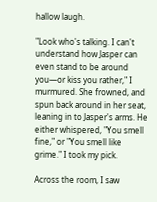hallow laugh.

"Look who's talking. I can't understand how Jasper can even stand to be around you—or kiss you rather," I murmured. She frowned, and spun back around in her seat, leaning in to Jasper's arms. He either whispered, "You smell fine," or "You smell like grime." I took my pick.

Across the room, I saw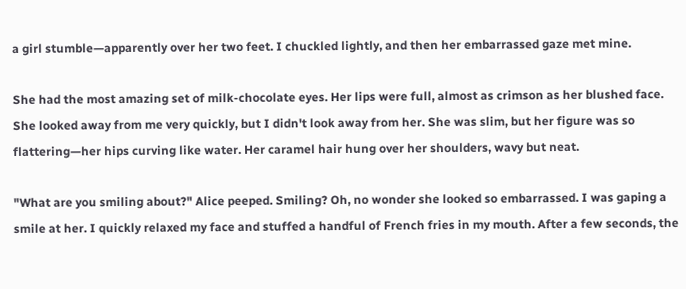a girl stumble—apparently over her two feet. I chuckled lightly, and then her embarrassed gaze met mine.

She had the most amazing set of milk-chocolate eyes. Her lips were full, almost as crimson as her blushed face. She looked away from me very quickly, but I didn't look away from her. She was slim, but her figure was so flattering—her hips curving like water. Her caramel hair hung over her shoulders, wavy but neat.

"What are you smiling about?" Alice peeped. Smiling? Oh, no wonder she looked so embarrassed. I was gaping a smile at her. I quickly relaxed my face and stuffed a handful of French fries in my mouth. After a few seconds, the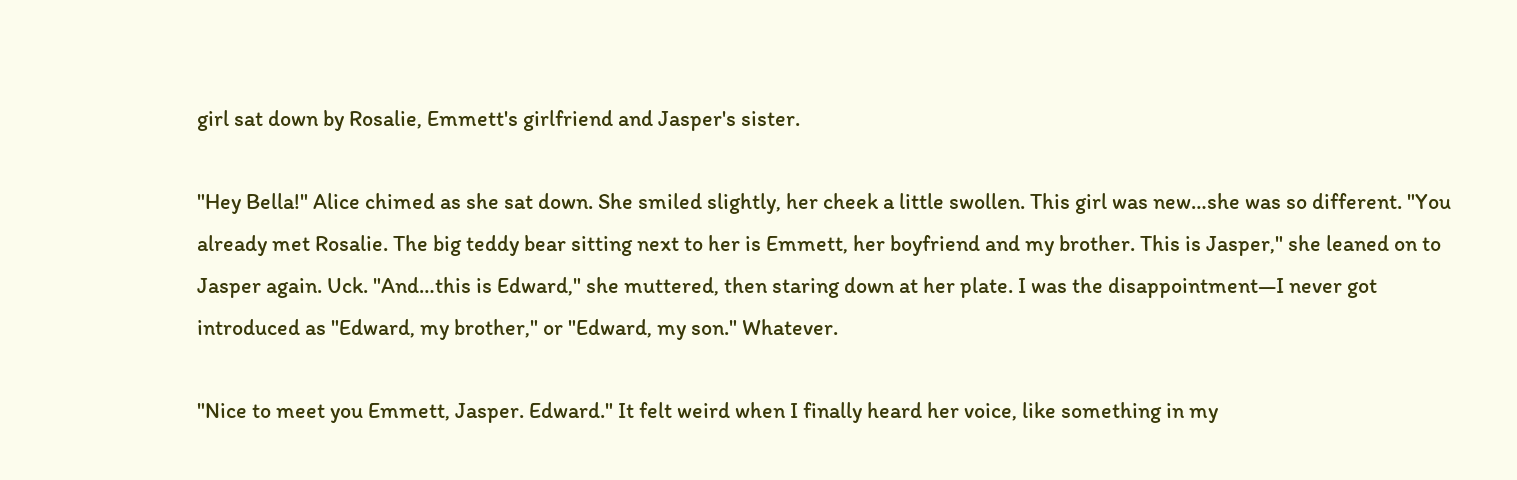girl sat down by Rosalie, Emmett's girlfriend and Jasper's sister.

"Hey Bella!" Alice chimed as she sat down. She smiled slightly, her cheek a little swollen. This girl was new…she was so different. "You already met Rosalie. The big teddy bear sitting next to her is Emmett, her boyfriend and my brother. This is Jasper," she leaned on to Jasper again. Uck. "And…this is Edward," she muttered, then staring down at her plate. I was the disappointment—I never got introduced as "Edward, my brother," or "Edward, my son." Whatever.

"Nice to meet you Emmett, Jasper. Edward." It felt weird when I finally heard her voice, like something in my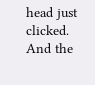head just clicked. And the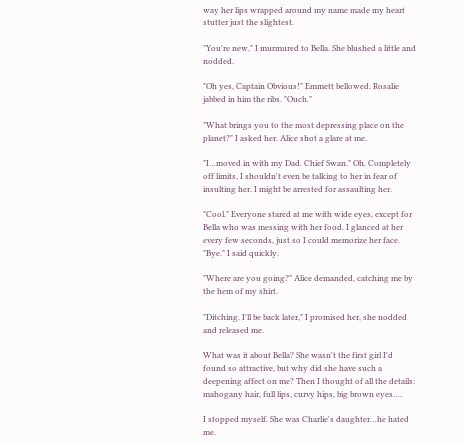way her lips wrapped around my name made my heart stutter just the slightest.

"You're new," I murmured to Bella. She blushed a little and nodded.

"Oh yes, Captain Obvious!" Emmett bellowed. Rosalie jabbed in him the ribs. "Ouch."

"What brings you to the most depressing place on the planet?" I asked her. Alice shot a glare at me.

"I…moved in with my Dad. Chief Swan." Oh. Completely off limits, I shouldn't even be talking to her in fear of insulting her. I might be arrested for assaulting her.

"Cool." Everyone stared at me with wide eyes, except for Bella who was messing with her food. I glanced at her every few seconds, just so I could memorize her face. "Bye." I said quickly.

"Where are you going?" Alice demanded, catching me by the hem of my shirt.

"Ditching. I'll be back later," I promised her, she nodded and released me.

What was it about Bella? She wasn't the first girl I'd found so attractive, but why did she have such a deepening affect on me? Then I thought of all the details: mahogany hair, full lips, curvy hips, big brown eyes….

I stopped myself. She was Charlie's daughter…he hated me.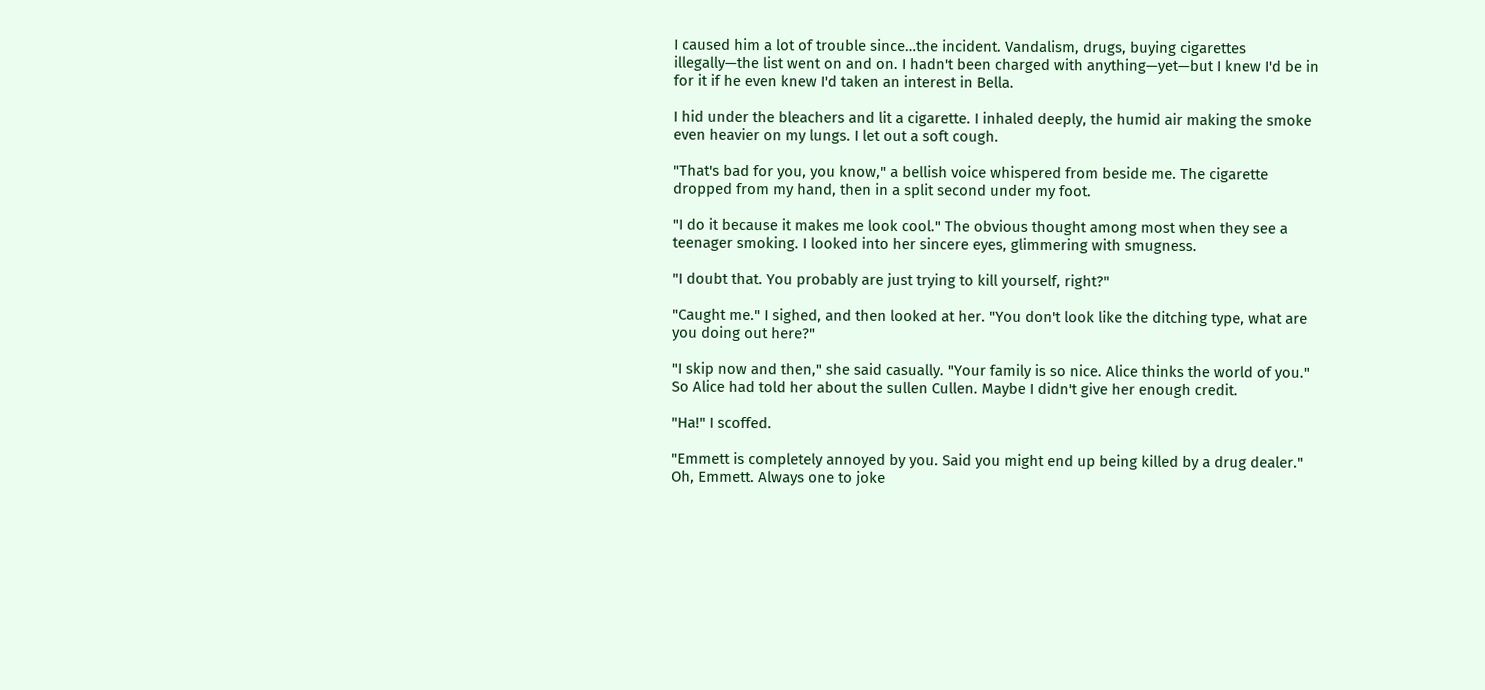I caused him a lot of trouble since…the incident. Vandalism, drugs, buying cigarettes illegally—the list went on and on. I hadn't been charged with anything—yet—but I knew I'd be in for it if he even knew I'd taken an interest in Bella.

I hid under the bleachers and lit a cigarette. I inhaled deeply, the humid air making the smoke even heavier on my lungs. I let out a soft cough.

"That's bad for you, you know," a bellish voice whispered from beside me. The cigarette dropped from my hand, then in a split second under my foot.

"I do it because it makes me look cool." The obvious thought among most when they see a teenager smoking. I looked into her sincere eyes, glimmering with smugness.

"I doubt that. You probably are just trying to kill yourself, right?"

"Caught me." I sighed, and then looked at her. "You don't look like the ditching type, what are you doing out here?"

"I skip now and then," she said casually. "Your family is so nice. Alice thinks the world of you." So Alice had told her about the sullen Cullen. Maybe I didn't give her enough credit.

"Ha!" I scoffed.

"Emmett is completely annoyed by you. Said you might end up being killed by a drug dealer." Oh, Emmett. Always one to joke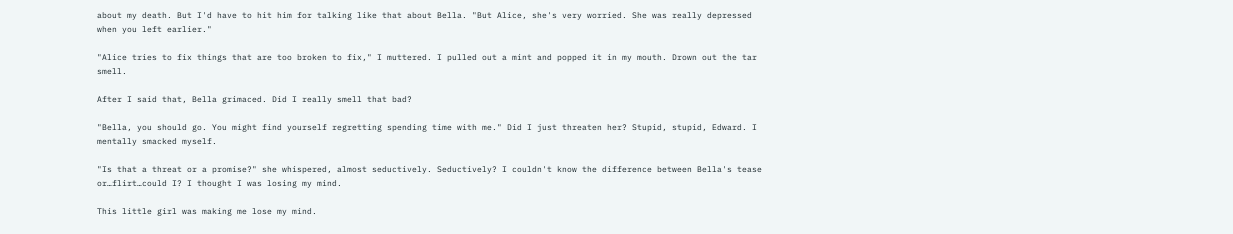about my death. But I'd have to hit him for talking like that about Bella. "But Alice, she's very worried. She was really depressed when you left earlier."

"Alice tries to fix things that are too broken to fix," I muttered. I pulled out a mint and popped it in my mouth. Drown out the tar smell.

After I said that, Bella grimaced. Did I really smell that bad?

"Bella, you should go. You might find yourself regretting spending time with me." Did I just threaten her? Stupid, stupid, Edward. I mentally smacked myself.

"Is that a threat or a promise?" she whispered, almost seductively. Seductively? I couldn't know the difference between Bella's tease or…flirt…could I? I thought I was losing my mind.

This little girl was making me lose my mind.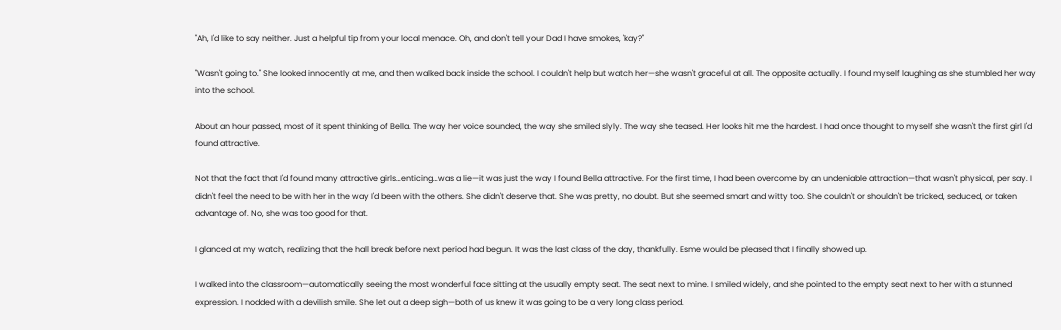"Ah, I'd like to say neither. Just a helpful tip from your local menace. Oh, and don't tell your Dad I have smokes, 'kay?"

"Wasn't going to." She looked innocently at me, and then walked back inside the school. I couldn't help but watch her—she wasn't graceful at all. The opposite actually. I found myself laughing as she stumbled her way into the school.

About an hour passed, most of it spent thinking of Bella. The way her voice sounded, the way she smiled slyly. The way she teased. Her looks hit me the hardest. I had once thought to myself she wasn't the first girl I'd found attractive.

Not that the fact that I'd found many attractive girls…enticing…was a lie—it was just the way I found Bella attractive. For the first time, I had been overcome by an undeniable attraction—that wasn't physical, per say. I didn't feel the need to be with her in the way I'd been with the others. She didn't deserve that. She was pretty, no doubt. But she seemed smart and witty too. She couldn't or shouldn't be tricked, seduced, or taken advantage of. No, she was too good for that.

I glanced at my watch, realizing that the hall break before next period had begun. It was the last class of the day, thankfully. Esme would be pleased that I finally showed up.

I walked into the classroom—automatically seeing the most wonderful face sitting at the usually empty seat. The seat next to mine. I smiled widely, and she pointed to the empty seat next to her with a stunned expression. I nodded with a devilish smile. She let out a deep sigh—both of us knew it was going to be a very long class period.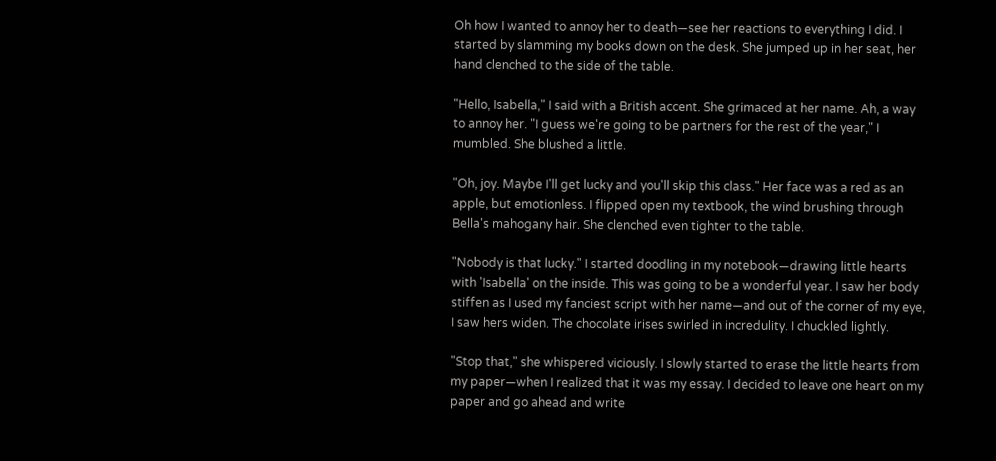Oh how I wanted to annoy her to death—see her reactions to everything I did. I started by slamming my books down on the desk. She jumped up in her seat, her hand clenched to the side of the table.

"Hello, Isabella," I said with a British accent. She grimaced at her name. Ah, a way to annoy her. "I guess we're going to be partners for the rest of the year," I mumbled. She blushed a little.

"Oh, joy. Maybe I'll get lucky and you'll skip this class." Her face was a red as an apple, but emotionless. I flipped open my textbook, the wind brushing through Bella's mahogany hair. She clenched even tighter to the table.

"Nobody is that lucky." I started doodling in my notebook—drawing little hearts with 'Isabella' on the inside. This was going to be a wonderful year. I saw her body stiffen as I used my fanciest script with her name—and out of the corner of my eye, I saw hers widen. The chocolate irises swirled in incredulity. I chuckled lightly.

"Stop that," she whispered viciously. I slowly started to erase the little hearts from my paper—when I realized that it was my essay. I decided to leave one heart on my paper and go ahead and write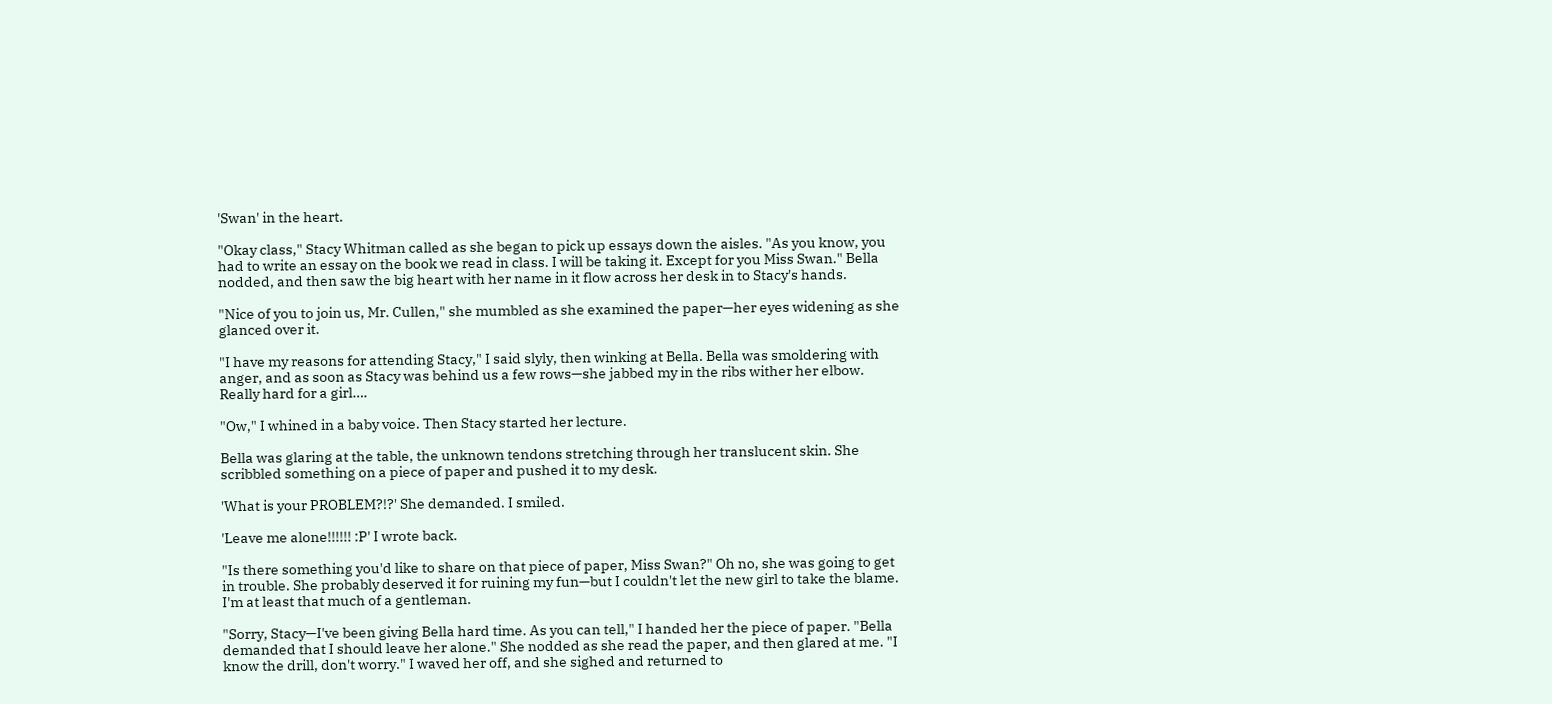'Swan' in the heart.

"Okay class," Stacy Whitman called as she began to pick up essays down the aisles. "As you know, you had to write an essay on the book we read in class. I will be taking it. Except for you Miss Swan." Bella nodded, and then saw the big heart with her name in it flow across her desk in to Stacy's hands.

"Nice of you to join us, Mr. Cullen," she mumbled as she examined the paper—her eyes widening as she glanced over it.

"I have my reasons for attending Stacy," I said slyly, then winking at Bella. Bella was smoldering with anger, and as soon as Stacy was behind us a few rows—she jabbed my in the ribs wither her elbow. Really hard for a girl….

"Ow," I whined in a baby voice. Then Stacy started her lecture.

Bella was glaring at the table, the unknown tendons stretching through her translucent skin. She scribbled something on a piece of paper and pushed it to my desk.

'What is your PROBLEM?!?' She demanded. I smiled.

'Leave me alone!!!!!! :P' I wrote back.

"Is there something you'd like to share on that piece of paper, Miss Swan?" Oh no, she was going to get in trouble. She probably deserved it for ruining my fun—but I couldn't let the new girl to take the blame. I'm at least that much of a gentleman.

"Sorry, Stacy—I've been giving Bella hard time. As you can tell," I handed her the piece of paper. "Bella demanded that I should leave her alone." She nodded as she read the paper, and then glared at me. "I know the drill, don't worry." I waved her off, and she sighed and returned to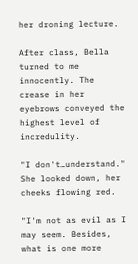her droning lecture.

After class, Bella turned to me innocently. The crease in her eyebrows conveyed the highest level of incredulity.

"I don't…understand." She looked down, her cheeks flowing red.

"I'm not as evil as I may seem. Besides, what is one more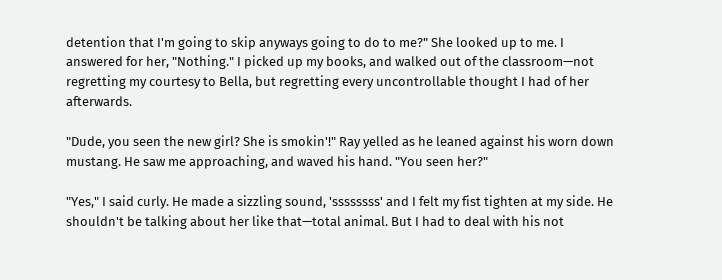detention that I'm going to skip anyways going to do to me?" She looked up to me. I answered for her, "Nothing." I picked up my books, and walked out of the classroom—not regretting my courtesy to Bella, but regretting every uncontrollable thought I had of her afterwards.

"Dude, you seen the new girl? She is smokin'!" Ray yelled as he leaned against his worn down mustang. He saw me approaching, and waved his hand. "You seen her?"

"Yes," I said curly. He made a sizzling sound, 'ssssssss' and I felt my fist tighten at my side. He shouldn't be talking about her like that—total animal. But I had to deal with his not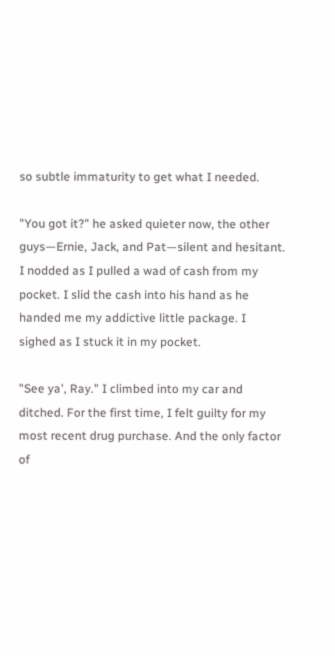so subtle immaturity to get what I needed.

"You got it?" he asked quieter now, the other guys—Ernie, Jack, and Pat—silent and hesitant. I nodded as I pulled a wad of cash from my pocket. I slid the cash into his hand as he handed me my addictive little package. I sighed as I stuck it in my pocket.

"See ya', Ray." I climbed into my car and ditched. For the first time, I felt guilty for my most recent drug purchase. And the only factor of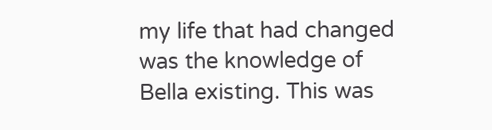my life that had changed was the knowledge of Bella existing. This was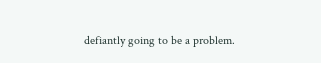defiantly going to be a problem.